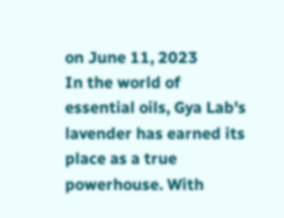on June 11, 2023
In the world of essential oils, Gya Lab's lavender has earned its place as a true powerhouse. With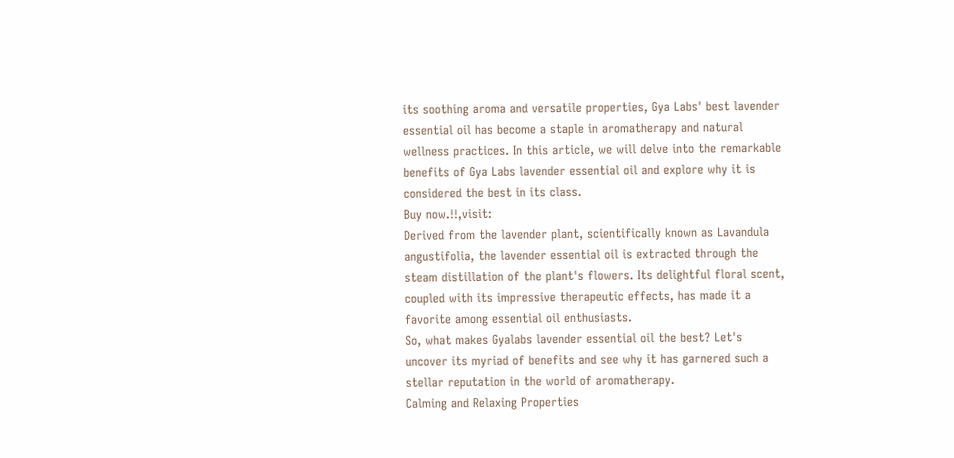its soothing aroma and versatile properties, Gya Labs' best lavender essential oil has become a staple in aromatherapy and natural wellness practices. In this article, we will delve into the remarkable benefits of Gya Labs lavender essential oil and explore why it is considered the best in its class.
Buy now.!!,visit:
Derived from the lavender plant, scientifically known as Lavandula angustifolia, the lavender essential oil is extracted through the steam distillation of the plant's flowers. Its delightful floral scent, coupled with its impressive therapeutic effects, has made it a favorite among essential oil enthusiasts.
So, what makes Gyalabs lavender essential oil the best? Let's uncover its myriad of benefits and see why it has garnered such a stellar reputation in the world of aromatherapy.
Calming and Relaxing Properties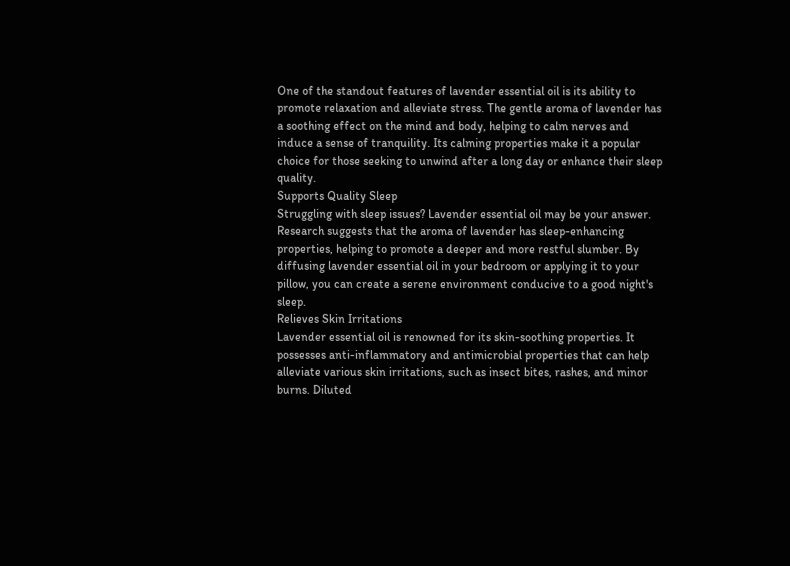One of the standout features of lavender essential oil is its ability to promote relaxation and alleviate stress. The gentle aroma of lavender has a soothing effect on the mind and body, helping to calm nerves and induce a sense of tranquility. Its calming properties make it a popular choice for those seeking to unwind after a long day or enhance their sleep quality.
Supports Quality Sleep
Struggling with sleep issues? Lavender essential oil may be your answer. Research suggests that the aroma of lavender has sleep-enhancing properties, helping to promote a deeper and more restful slumber. By diffusing lavender essential oil in your bedroom or applying it to your pillow, you can create a serene environment conducive to a good night's sleep.
Relieves Skin Irritations
Lavender essential oil is renowned for its skin-soothing properties. It possesses anti-inflammatory and antimicrobial properties that can help alleviate various skin irritations, such as insect bites, rashes, and minor burns. Diluted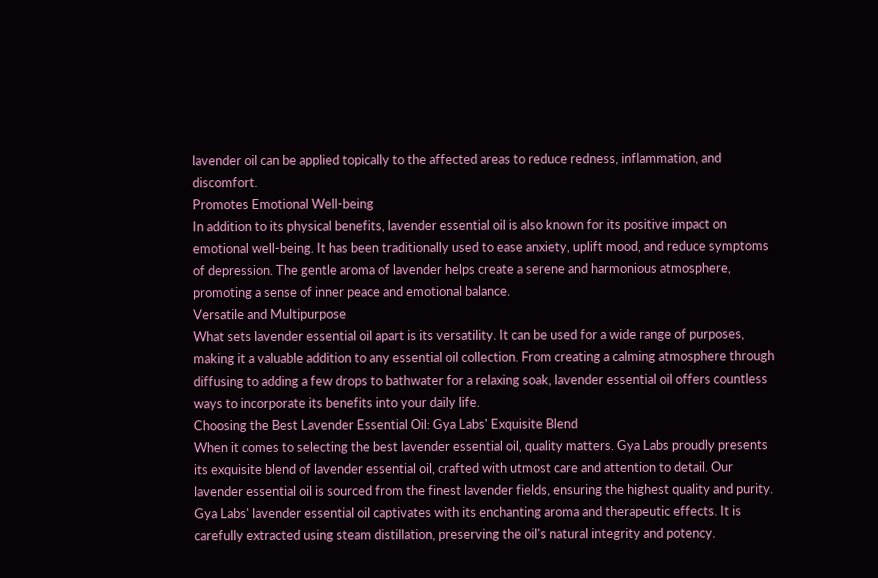lavender oil can be applied topically to the affected areas to reduce redness, inflammation, and discomfort.
Promotes Emotional Well-being
In addition to its physical benefits, lavender essential oil is also known for its positive impact on emotional well-being. It has been traditionally used to ease anxiety, uplift mood, and reduce symptoms of depression. The gentle aroma of lavender helps create a serene and harmonious atmosphere, promoting a sense of inner peace and emotional balance.
Versatile and Multipurpose
What sets lavender essential oil apart is its versatility. It can be used for a wide range of purposes, making it a valuable addition to any essential oil collection. From creating a calming atmosphere through diffusing to adding a few drops to bathwater for a relaxing soak, lavender essential oil offers countless ways to incorporate its benefits into your daily life.
Choosing the Best Lavender Essential Oil: Gya Labs' Exquisite Blend
When it comes to selecting the best lavender essential oil, quality matters. Gya Labs proudly presents its exquisite blend of lavender essential oil, crafted with utmost care and attention to detail. Our lavender essential oil is sourced from the finest lavender fields, ensuring the highest quality and purity.
Gya Labs' lavender essential oil captivates with its enchanting aroma and therapeutic effects. It is carefully extracted using steam distillation, preserving the oil's natural integrity and potency.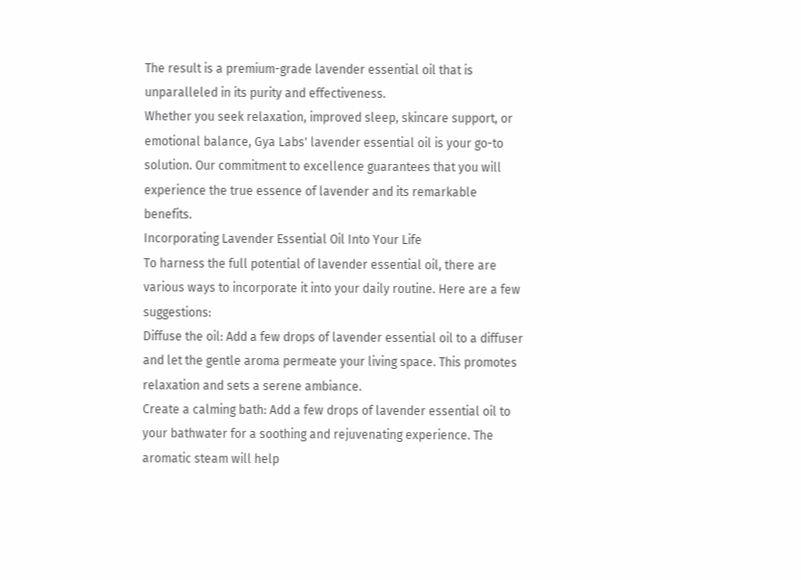The result is a premium-grade lavender essential oil that is unparalleled in its purity and effectiveness.
Whether you seek relaxation, improved sleep, skincare support, or emotional balance, Gya Labs' lavender essential oil is your go-to solution. Our commitment to excellence guarantees that you will experience the true essence of lavender and its remarkable benefits.
Incorporating Lavender Essential Oil Into Your Life
To harness the full potential of lavender essential oil, there are various ways to incorporate it into your daily routine. Here are a few suggestions:
Diffuse the oil: Add a few drops of lavender essential oil to a diffuser and let the gentle aroma permeate your living space. This promotes relaxation and sets a serene ambiance.
Create a calming bath: Add a few drops of lavender essential oil to your bathwater for a soothing and rejuvenating experience. The aromatic steam will help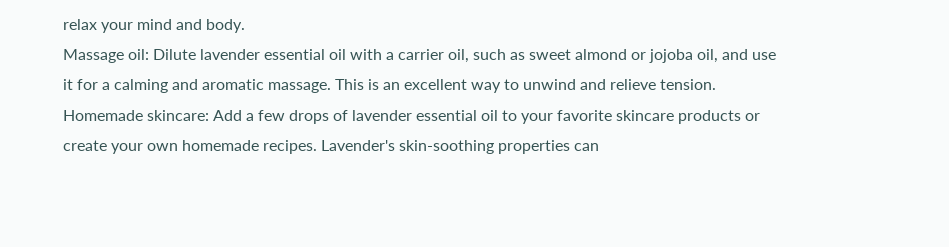relax your mind and body.
Massage oil: Dilute lavender essential oil with a carrier oil, such as sweet almond or jojoba oil, and use it for a calming and aromatic massage. This is an excellent way to unwind and relieve tension.
Homemade skincare: Add a few drops of lavender essential oil to your favorite skincare products or create your own homemade recipes. Lavender's skin-soothing properties can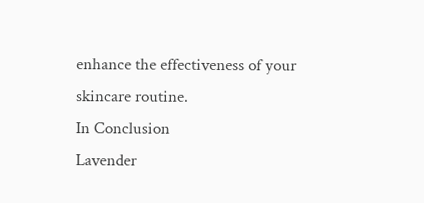enhance the effectiveness of your skincare routine.
In Conclusion
Lavender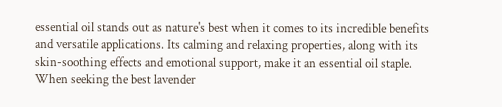essential oil stands out as nature's best when it comes to its incredible benefits and versatile applications. Its calming and relaxing properties, along with its skin-soothing effects and emotional support, make it an essential oil staple.
When seeking the best lavender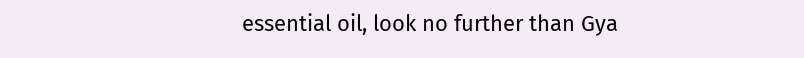essential oil, look no further than Gya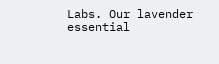Labs. Our lavender essential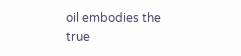oil embodies the true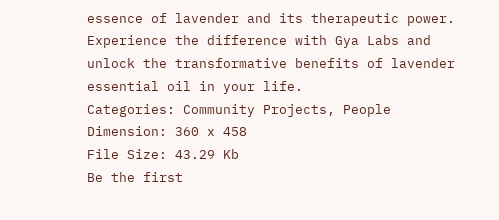essence of lavender and its therapeutic power. Experience the difference with Gya Labs and unlock the transformative benefits of lavender essential oil in your life.
Categories: Community Projects, People
Dimension: 360 x 458
File Size: 43.29 Kb
Be the first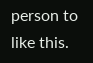person to like this.